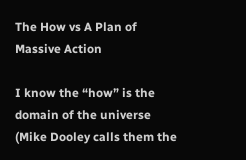The How vs A Plan of Massive Action

I know the “how” is the domain of the universe (Mike Dooley calls them the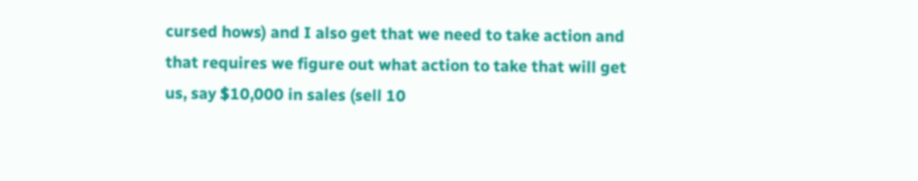cursed hows) and I also get that we need to take action and that requires we figure out what action to take that will get us, say $10,000 in sales (sell 10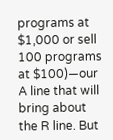programs at $1,000 or sell 100 programs at $100)—our A line that will bring about the R line. But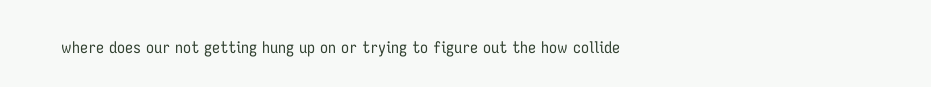where does our not getting hung up on or trying to figure out the how collide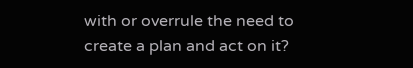with or overrule the need to create a plan and act on it?